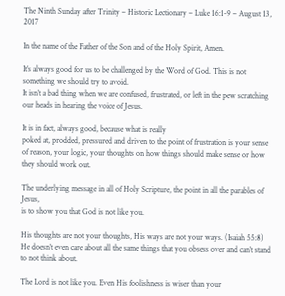The Ninth Sunday after Trinity – Historic Lectionary – Luke 16:1-9 – August 13, 2017

In the name of the Father of the Son and of the Holy Spirit, Amen.

It’s always good for us to be challenged by the Word of God. This is not something we should try to avoid.
It isn’t a bad thing when we are confused, frustrated, or left in the pew scratching our heads in hearing the voice of Jesus.

It is in fact, always good, because what is really
poked at, prodded, pressured and driven to the point of frustration is your sense of reason, your logic, your thoughts on how things should make sense or how they should work out.

The underlying message in all of Holy Scripture, the point in all the parables of Jesus,
is to show you that God is not like you.

His thoughts are not your thoughts, His ways are not your ways. (Isaiah 55:8)
He doesn’t even care about all the same things that you obsess over and can’t stand to not think about.

The Lord is not like you. Even His foolishness is wiser than your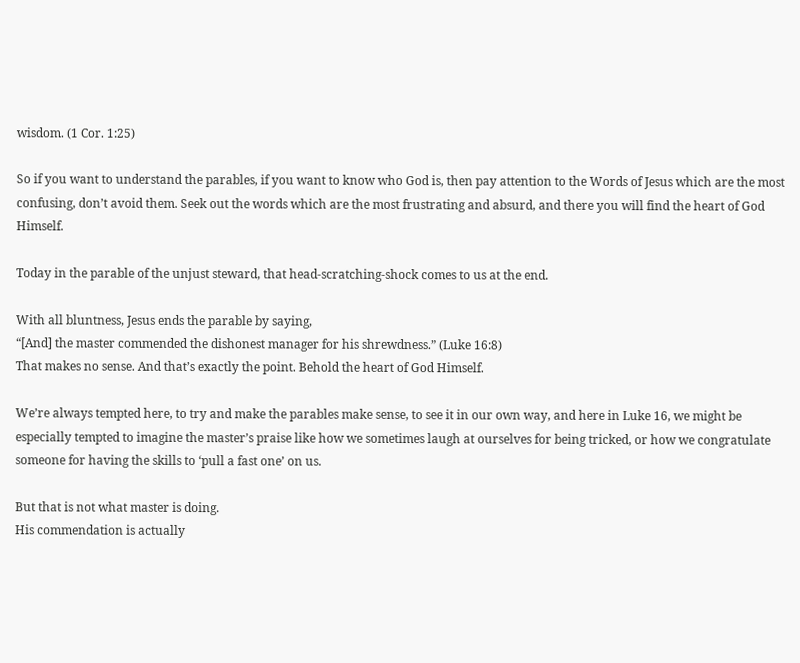wisdom. (1 Cor. 1:25)

So if you want to understand the parables, if you want to know who God is, then pay attention to the Words of Jesus which are the most confusing, don’t avoid them. Seek out the words which are the most frustrating and absurd, and there you will find the heart of God Himself.

Today in the parable of the unjust steward, that head-scratching-shock comes to us at the end.

With all bluntness, Jesus ends the parable by saying,
“[And] the master commended the dishonest manager for his shrewdness.” (Luke 16:8)
That makes no sense. And that’s exactly the point. Behold the heart of God Himself.

We’re always tempted here, to try and make the parables make sense, to see it in our own way, and here in Luke 16, we might be especially tempted to imagine the master’s praise like how we sometimes laugh at ourselves for being tricked, or how we congratulate someone for having the skills to ‘pull a fast one’ on us.

But that is not what master is doing.
His commendation is actually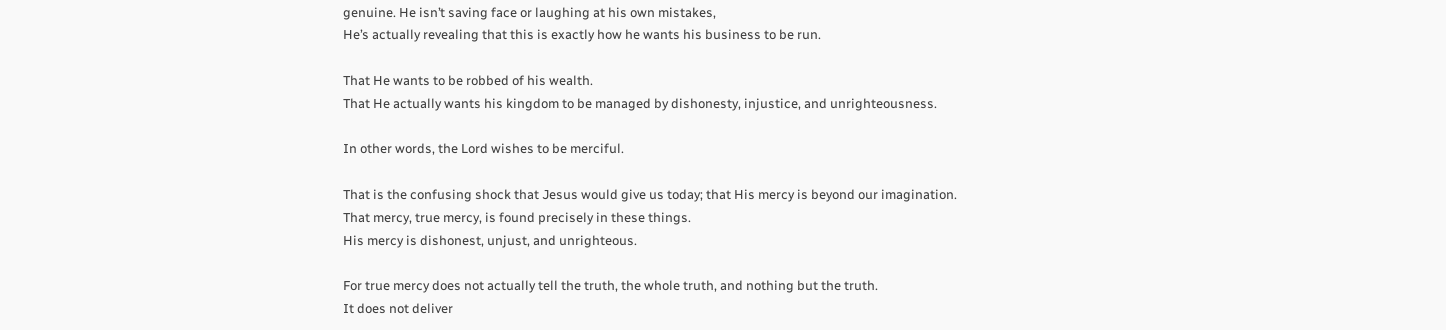genuine. He isn’t saving face or laughing at his own mistakes,
He’s actually revealing that this is exactly how he wants his business to be run.

That He wants to be robbed of his wealth.
That He actually wants his kingdom to be managed by dishonesty, injustice, and unrighteousness.

In other words, the Lord wishes to be merciful.

That is the confusing shock that Jesus would give us today; that His mercy is beyond our imagination.
That mercy, true mercy, is found precisely in these things.
His mercy is dishonest, unjust, and unrighteous.

For true mercy does not actually tell the truth, the whole truth, and nothing but the truth.
It does not deliver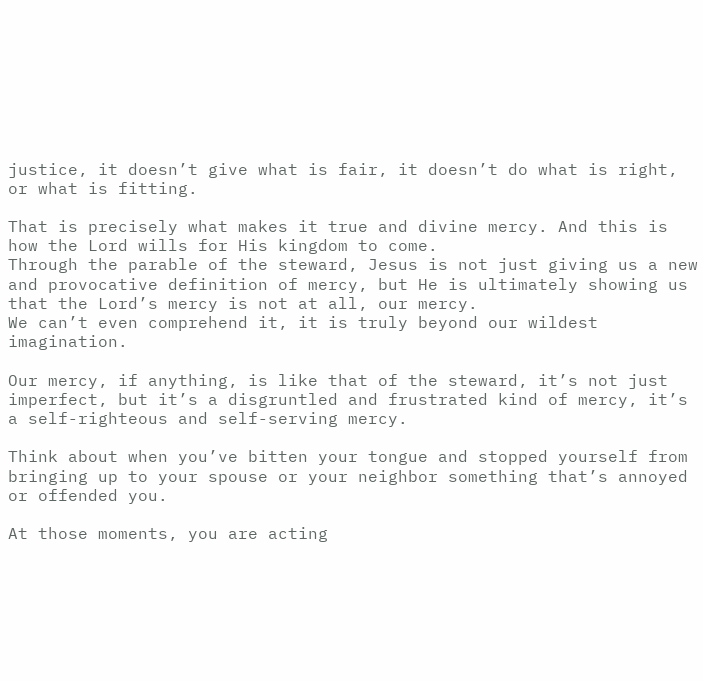justice, it doesn’t give what is fair, it doesn’t do what is right, or what is fitting.

That is precisely what makes it true and divine mercy. And this is how the Lord wills for His kingdom to come.
Through the parable of the steward, Jesus is not just giving us a new and provocative definition of mercy, but He is ultimately showing us that the Lord’s mercy is not at all, our mercy.
We can’t even comprehend it, it is truly beyond our wildest imagination.

Our mercy, if anything, is like that of the steward, it’s not just imperfect, but it’s a disgruntled and frustrated kind of mercy, it’s a self-righteous and self-serving mercy.

Think about when you’ve bitten your tongue and stopped yourself from bringing up to your spouse or your neighbor something that’s annoyed or offended you.

At those moments, you are acting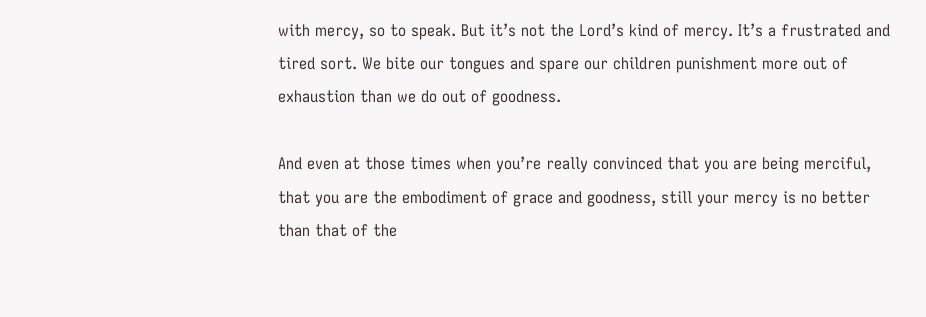with mercy, so to speak. But it’s not the Lord’s kind of mercy. It’s a frustrated and tired sort. We bite our tongues and spare our children punishment more out of exhaustion than we do out of goodness.

And even at those times when you’re really convinced that you are being merciful, that you are the embodiment of grace and goodness, still your mercy is no better than that of the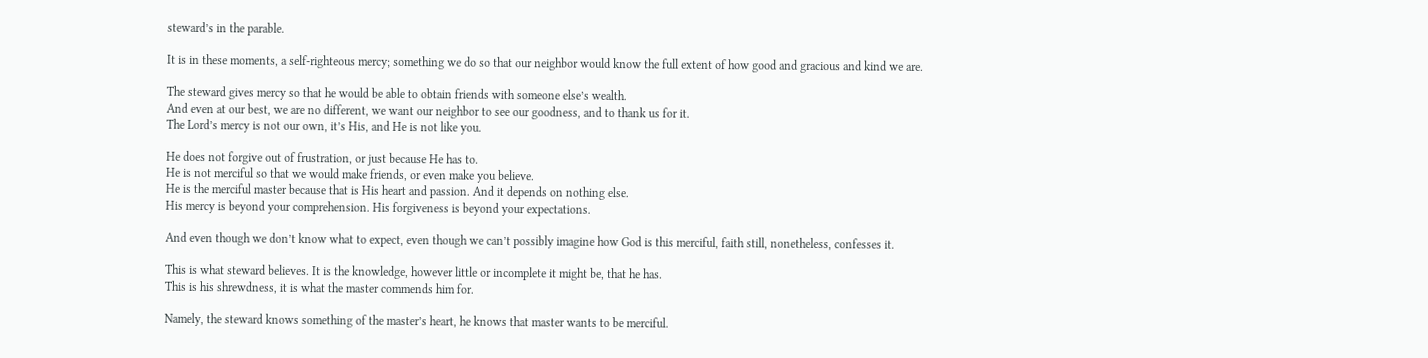steward’s in the parable.

It is in these moments, a self-righteous mercy; something we do so that our neighbor would know the full extent of how good and gracious and kind we are.

The steward gives mercy so that he would be able to obtain friends with someone else’s wealth.
And even at our best, we are no different, we want our neighbor to see our goodness, and to thank us for it.
The Lord’s mercy is not our own, it’s His, and He is not like you.

He does not forgive out of frustration, or just because He has to.
He is not merciful so that we would make friends, or even make you believe.
He is the merciful master because that is His heart and passion. And it depends on nothing else.
His mercy is beyond your comprehension. His forgiveness is beyond your expectations.

And even though we don’t know what to expect, even though we can’t possibly imagine how God is this merciful, faith still, nonetheless, confesses it.

This is what steward believes. It is the knowledge, however little or incomplete it might be, that he has.
This is his shrewdness, it is what the master commends him for.

Namely, the steward knows something of the master’s heart, he knows that master wants to be merciful.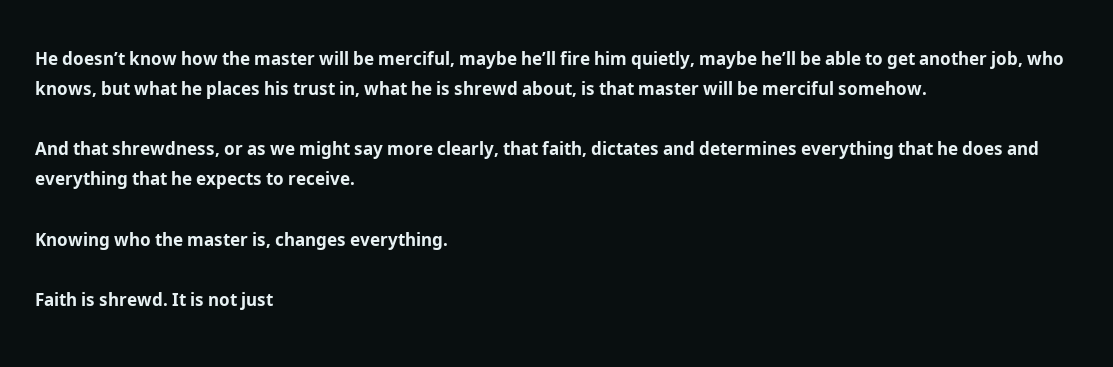He doesn’t know how the master will be merciful, maybe he’ll fire him quietly, maybe he’ll be able to get another job, who knows, but what he places his trust in, what he is shrewd about, is that master will be merciful somehow.

And that shrewdness, or as we might say more clearly, that faith, dictates and determines everything that he does and everything that he expects to receive.

Knowing who the master is, changes everything.

Faith is shrewd. It is not just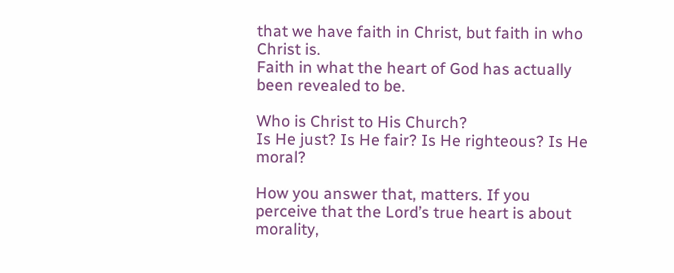that we have faith in Christ, but faith in who Christ is.
Faith in what the heart of God has actually been revealed to be.

Who is Christ to His Church?
Is He just? Is He fair? Is He righteous? Is He moral?

How you answer that, matters. If you perceive that the Lord’s true heart is about morality,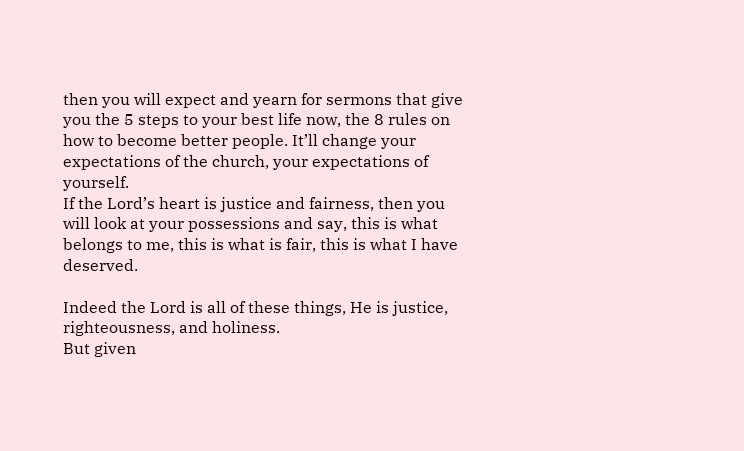then you will expect and yearn for sermons that give you the 5 steps to your best life now, the 8 rules on how to become better people. It’ll change your expectations of the church, your expectations of yourself.
If the Lord’s heart is justice and fairness, then you will look at your possessions and say, this is what belongs to me, this is what is fair, this is what I have deserved.

Indeed the Lord is all of these things, He is justice, righteousness, and holiness.
But given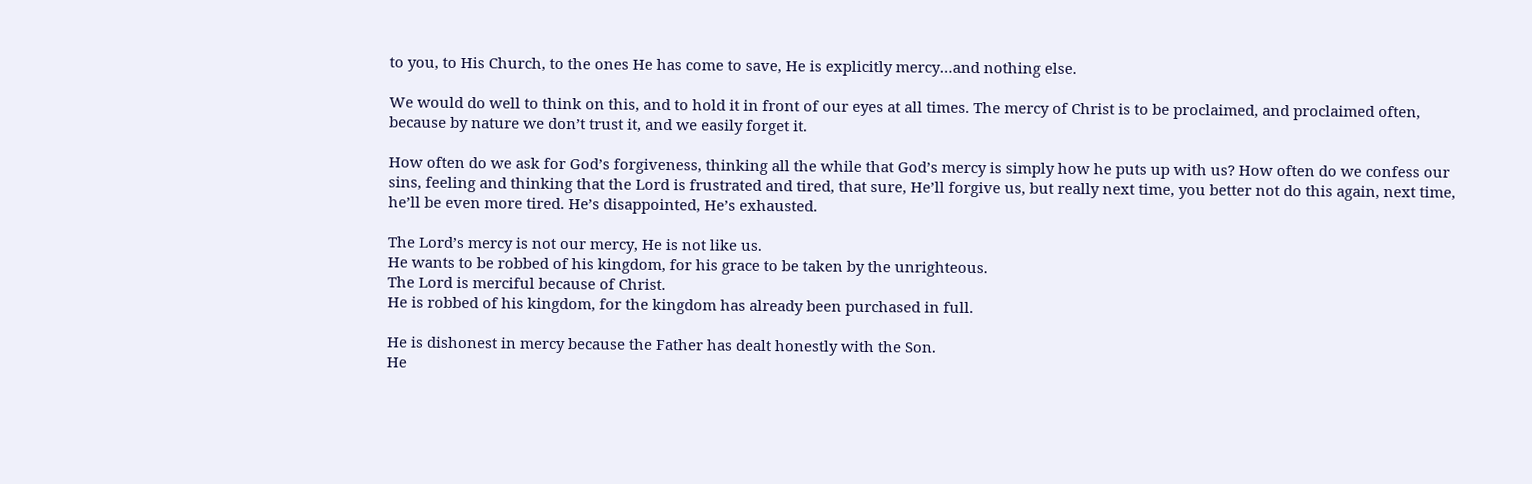to you, to His Church, to the ones He has come to save, He is explicitly mercy…and nothing else.

We would do well to think on this, and to hold it in front of our eyes at all times. The mercy of Christ is to be proclaimed, and proclaimed often, because by nature we don’t trust it, and we easily forget it.

How often do we ask for God’s forgiveness, thinking all the while that God’s mercy is simply how he puts up with us? How often do we confess our sins, feeling and thinking that the Lord is frustrated and tired, that sure, He’ll forgive us, but really next time, you better not do this again, next time, he’ll be even more tired. He’s disappointed, He’s exhausted.

The Lord’s mercy is not our mercy, He is not like us.
He wants to be robbed of his kingdom, for his grace to be taken by the unrighteous.
The Lord is merciful because of Christ.
He is robbed of his kingdom, for the kingdom has already been purchased in full.

He is dishonest in mercy because the Father has dealt honestly with the Son.
He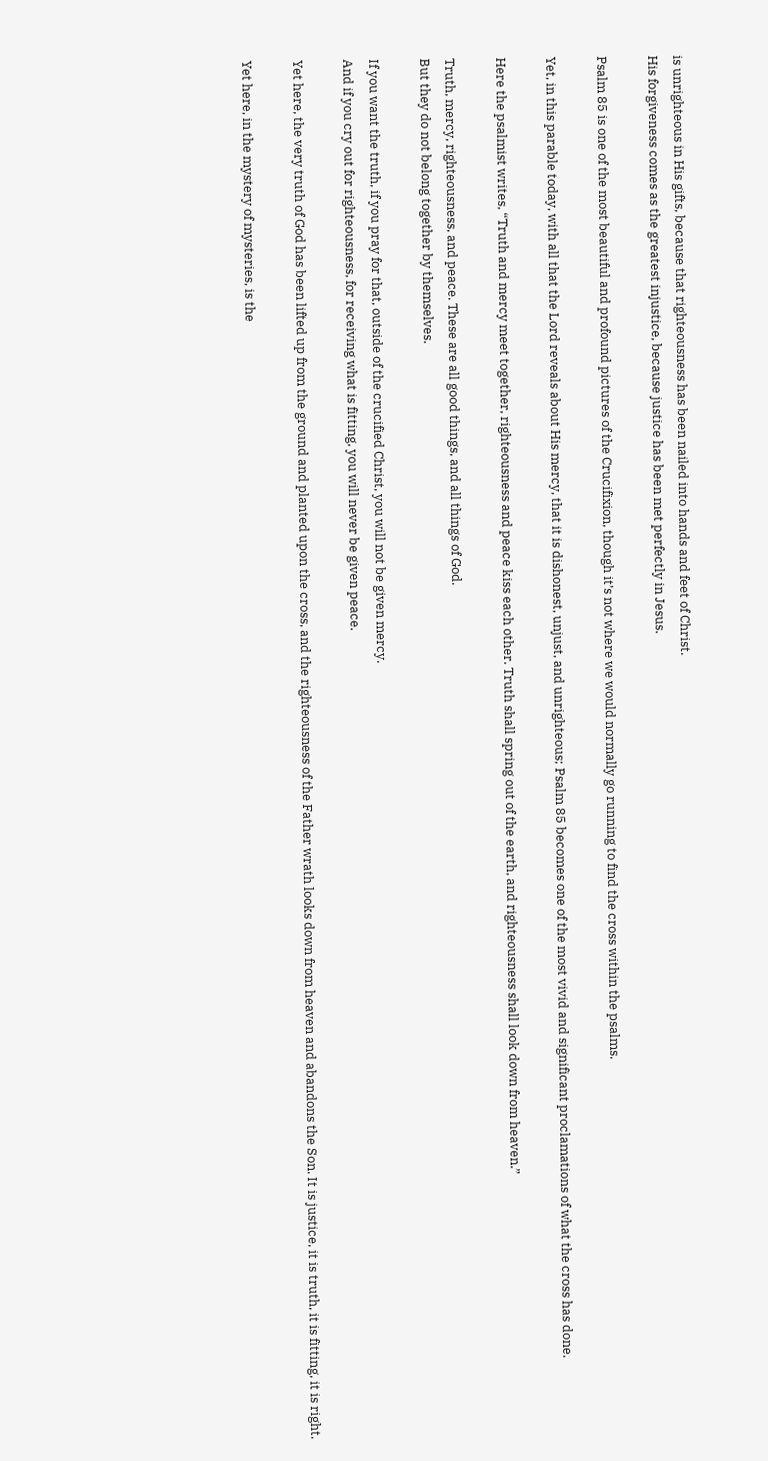is unrighteous in His gifts, because that righteousness has been nailed into hands and feet of Christ.
His forgiveness comes as the greatest injustice, because justice has been met perfectly in Jesus.

Psalm 85 is one of the most beautiful and profound pictures of the Crucifixion, though it’s not where we would normally go running to find the cross within the psalms.

Yet, in this parable today, with all that the Lord reveals about His mercy, that it is dishonest, unjust, and unrighteous; Psalm 85 becomes one of the most vivid and significant proclamations of what the cross has done.

Here the psalmist writes, “Truth and mercy meet together, righteousness and peace kiss each other. Truth shall spring out of the earth, and righteousness shall look down from heaven.”

Truth, mercy, righteousness, and peace. These are all good things, and all things of God.
But they do not belong together by themselves.

If you want the truth, if you pray for that, outside of the crucified Christ, you will not be given mercy.
And if you cry out for righteousness, for receiving what is fitting, you will never be given peace.

Yet here, the very truth of God has been lifted up from the ground and planted upon the cross, and the righteousness of the Father wrath looks down from heaven and abandons the Son. It is justice, it is truth, it is fitting, it is right.

Yet here, in the mystery of mysteries, is the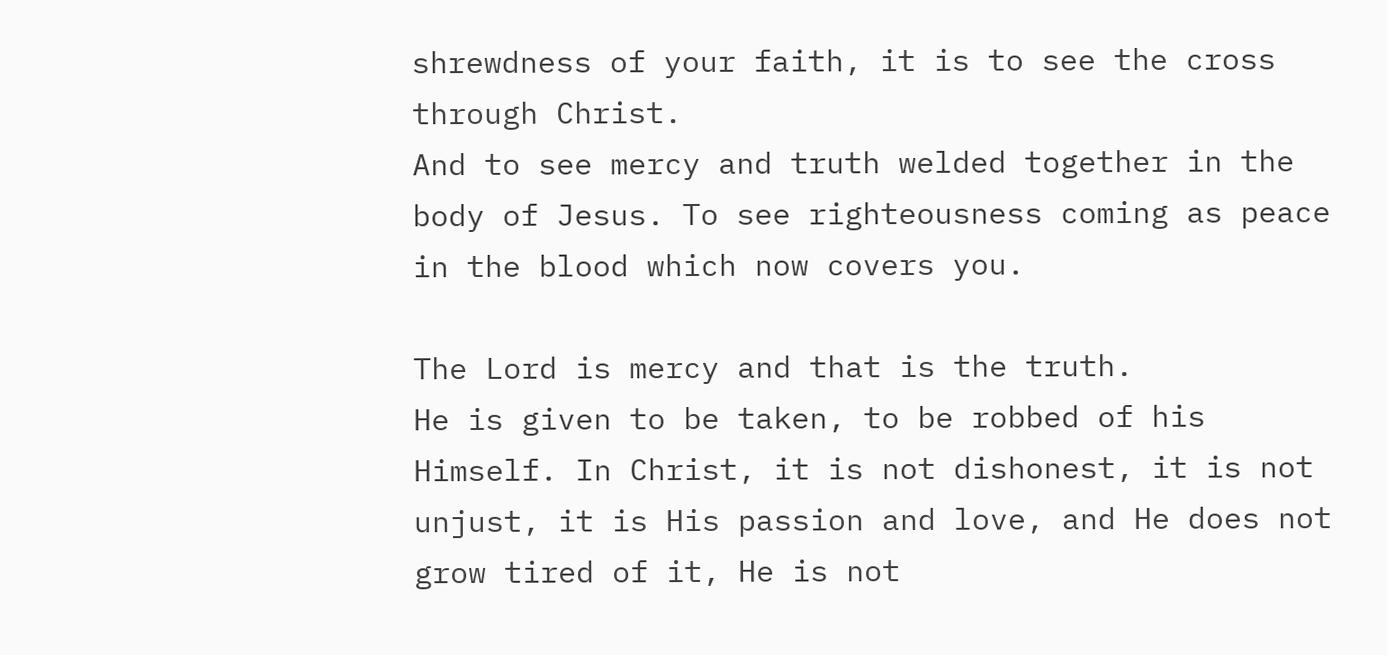shrewdness of your faith, it is to see the cross through Christ.
And to see mercy and truth welded together in the body of Jesus. To see righteousness coming as peace in the blood which now covers you.

The Lord is mercy and that is the truth.
He is given to be taken, to be robbed of his Himself. In Christ, it is not dishonest, it is not unjust, it is His passion and love, and He does not grow tired of it, He is not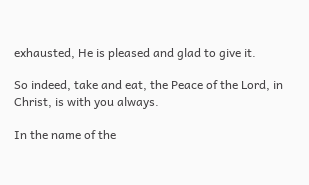exhausted, He is pleased and glad to give it.

So indeed, take and eat, the Peace of the Lord, in Christ, is with you always.

In the name of the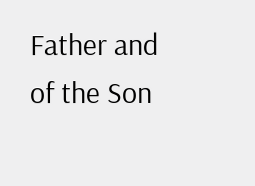Father and of the Son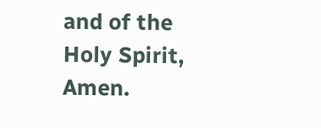and of the Holy Spirit, Amen.